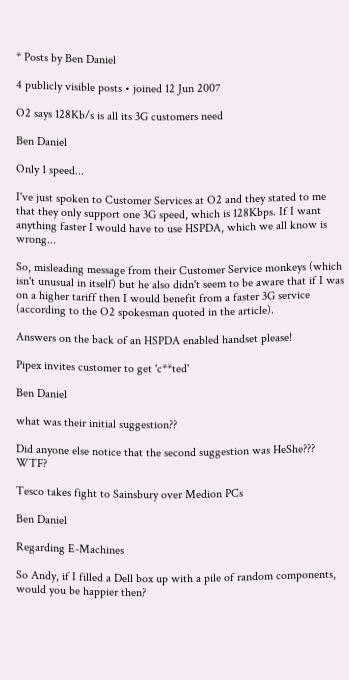* Posts by Ben Daniel

4 publicly visible posts • joined 12 Jun 2007

O2 says 128Kb/s is all its 3G customers need

Ben Daniel

Only 1 speed...

I've just spoken to Customer Services at O2 and they stated to me that they only support one 3G speed, which is 128Kbps. If I want anything faster I would have to use HSPDA, which we all know is wrong...

So, misleading message from their Customer Service monkeys (which isn't unusual in itself) but he also didn't seem to be aware that if I was on a higher tariff then I would benefit from a faster 3G service (according to the O2 spokesman quoted in the article).

Answers on the back of an HSPDA enabled handset please!

Pipex invites customer to get 'c**ted'

Ben Daniel

what was their initial suggestion??

Did anyone else notice that the second suggestion was HeShe??? WTF?

Tesco takes fight to Sainsbury over Medion PCs

Ben Daniel

Regarding E-Machines

So Andy, if I filled a Dell box up with a pile of random components, would you be happier then?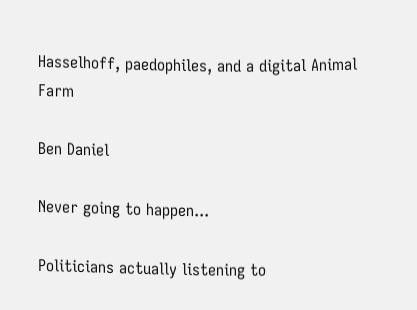Hasselhoff, paedophiles, and a digital Animal Farm

Ben Daniel

Never going to happen...

Politicians actually listening to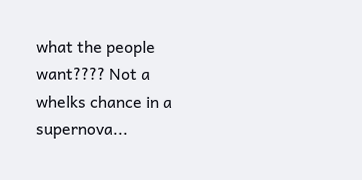what the people want???? Not a whelks chance in a supernova...